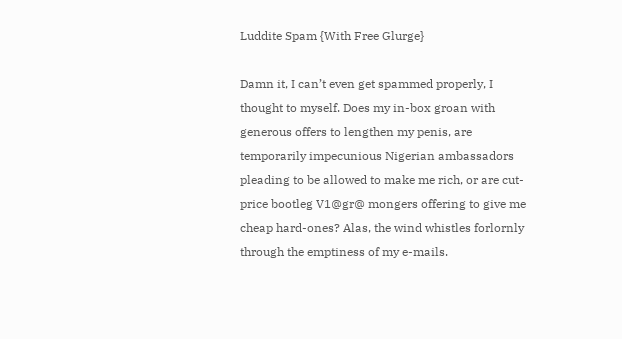Luddite Spam {With Free Glurge}

Damn it, I can’t even get spammed properly, I thought to myself. Does my in-box groan with generous offers to lengthen my penis, are temporarily impecunious Nigerian ambassadors pleading to be allowed to make me rich, or are cut-price bootleg V1@gr@ mongers offering to give me cheap hard-ones? Alas, the wind whistles forlornly through the emptiness of my e-mails.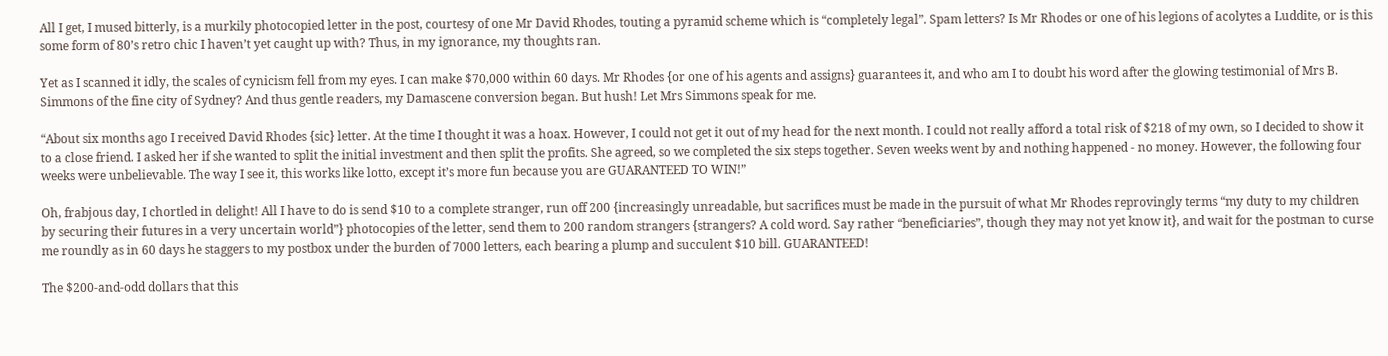All I get, I mused bitterly, is a murkily photocopied letter in the post, courtesy of one Mr David Rhodes, touting a pyramid scheme which is “completely legal”. Spam letters? Is Mr Rhodes or one of his legions of acolytes a Luddite, or is this some form of 80’s retro chic I haven’t yet caught up with? Thus, in my ignorance, my thoughts ran.

Yet as I scanned it idly, the scales of cynicism fell from my eyes. I can make $70,000 within 60 days. Mr Rhodes {or one of his agents and assigns} guarantees it, and who am I to doubt his word after the glowing testimonial of Mrs B. Simmons of the fine city of Sydney? And thus gentle readers, my Damascene conversion began. But hush! Let Mrs Simmons speak for me.

“About six months ago I received David Rhodes {sic} letter. At the time I thought it was a hoax. However, I could not get it out of my head for the next month. I could not really afford a total risk of $218 of my own, so I decided to show it to a close friend. I asked her if she wanted to split the initial investment and then split the profits. She agreed, so we completed the six steps together. Seven weeks went by and nothing happened - no money. However, the following four weeks were unbelievable. The way I see it, this works like lotto, except it’s more fun because you are GUARANTEED TO WIN!”

Oh, frabjous day, I chortled in delight! All I have to do is send $10 to a complete stranger, run off 200 {increasingly unreadable, but sacrifices must be made in the pursuit of what Mr Rhodes reprovingly terms “my duty to my children by securing their futures in a very uncertain world”} photocopies of the letter, send them to 200 random strangers {strangers? A cold word. Say rather “beneficiaries”, though they may not yet know it}, and wait for the postman to curse me roundly as in 60 days he staggers to my postbox under the burden of 7000 letters, each bearing a plump and succulent $10 bill. GUARANTEED!

The $200-and-odd dollars that this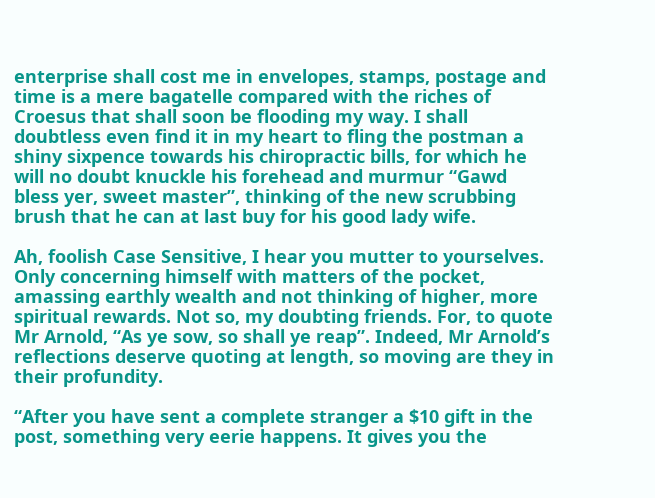enterprise shall cost me in envelopes, stamps, postage and time is a mere bagatelle compared with the riches of Croesus that shall soon be flooding my way. I shall doubtless even find it in my heart to fling the postman a shiny sixpence towards his chiropractic bills, for which he will no doubt knuckle his forehead and murmur “Gawd bless yer, sweet master”, thinking of the new scrubbing brush that he can at last buy for his good lady wife.

Ah, foolish Case Sensitive, I hear you mutter to yourselves. Only concerning himself with matters of the pocket, amassing earthly wealth and not thinking of higher, more spiritual rewards. Not so, my doubting friends. For, to quote Mr Arnold, “As ye sow, so shall ye reap”. Indeed, Mr Arnold’s reflections deserve quoting at length, so moving are they in their profundity.

“After you have sent a complete stranger a $10 gift in the post, something very eerie happens. It gives you the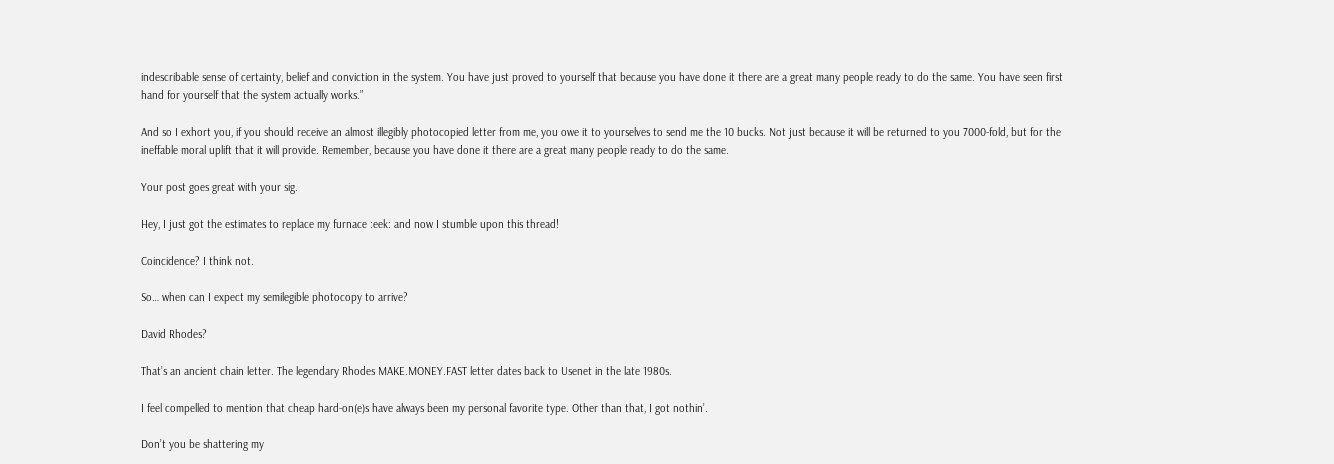indescribable sense of certainty, belief and conviction in the system. You have just proved to yourself that because you have done it there are a great many people ready to do the same. You have seen first hand for yourself that the system actually works.”

And so I exhort you, if you should receive an almost illegibly photocopied letter from me, you owe it to yourselves to send me the 10 bucks. Not just because it will be returned to you 7000-fold, but for the ineffable moral uplift that it will provide. Remember, because you have done it there are a great many people ready to do the same.

Your post goes great with your sig.

Hey, I just got the estimates to replace my furnace :eek: and now I stumble upon this thread!

Coincidence? I think not.

So… when can I expect my semilegible photocopy to arrive?

David Rhodes?

That’s an ancient chain letter. The legendary Rhodes MAKE.MONEY.FAST letter dates back to Usenet in the late 1980s.

I feel compelled to mention that cheap hard-on(e)s have always been my personal favorite type. Other than that, I got nothin’.

Don’t you be shattering my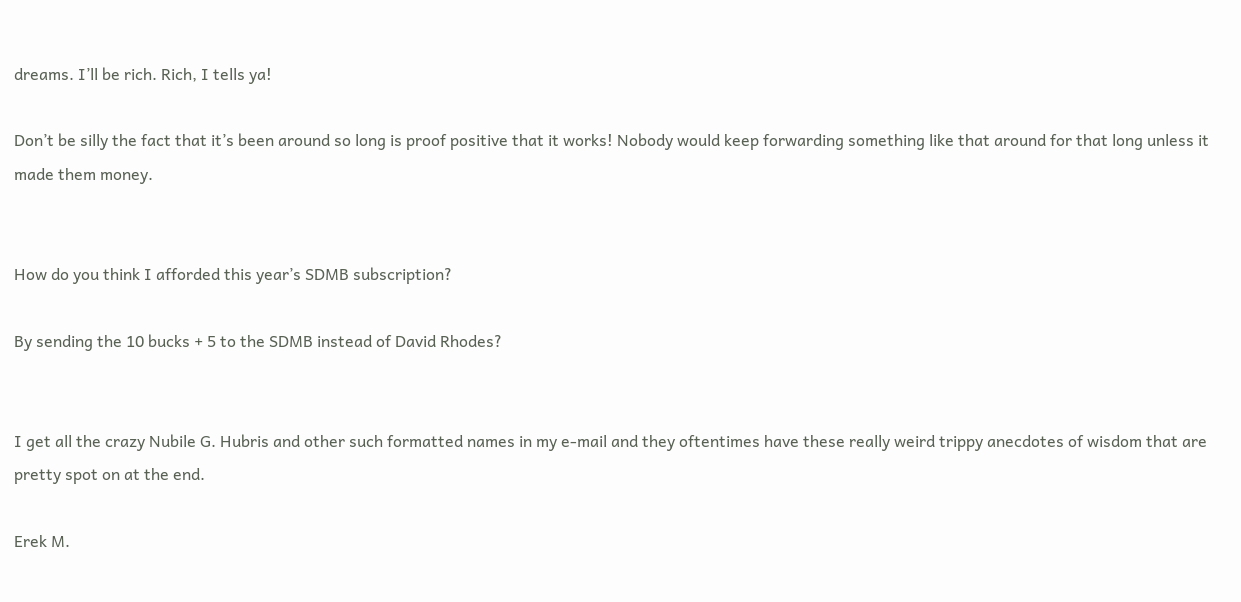dreams. I’ll be rich. Rich, I tells ya!

Don’t be silly the fact that it’s been around so long is proof positive that it works! Nobody would keep forwarding something like that around for that long unless it made them money.


How do you think I afforded this year’s SDMB subscription?

By sending the 10 bucks + 5 to the SDMB instead of David Rhodes?


I get all the crazy Nubile G. Hubris and other such formatted names in my e-mail and they oftentimes have these really weird trippy anecdotes of wisdom that are pretty spot on at the end.

Erek M.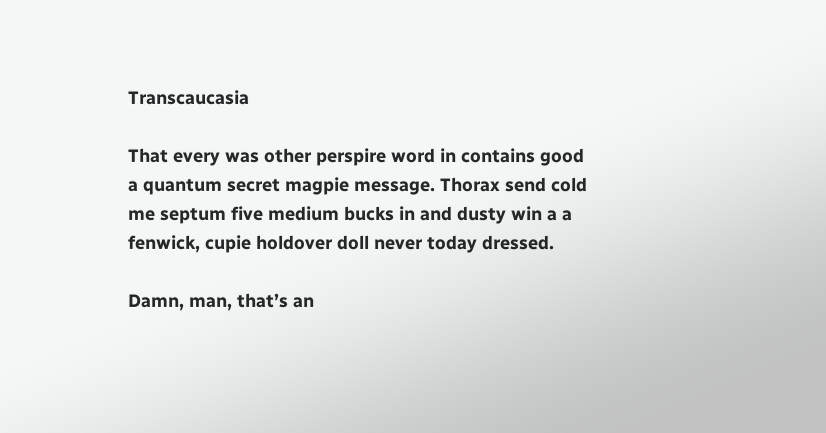Transcaucasia

That every was other perspire word in contains good a quantum secret magpie message. Thorax send cold me septum five medium bucks in and dusty win a a fenwick, cupie holdover doll never today dressed.

Damn, man, that’s an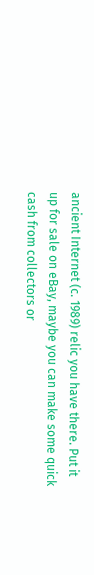ancient Internet (c. 1989) relic you have there. Put it up for sale on eBay, maybe you can make some quick cash from collectors or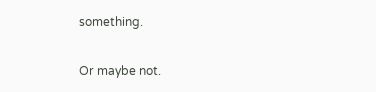something.

Or maybe not.